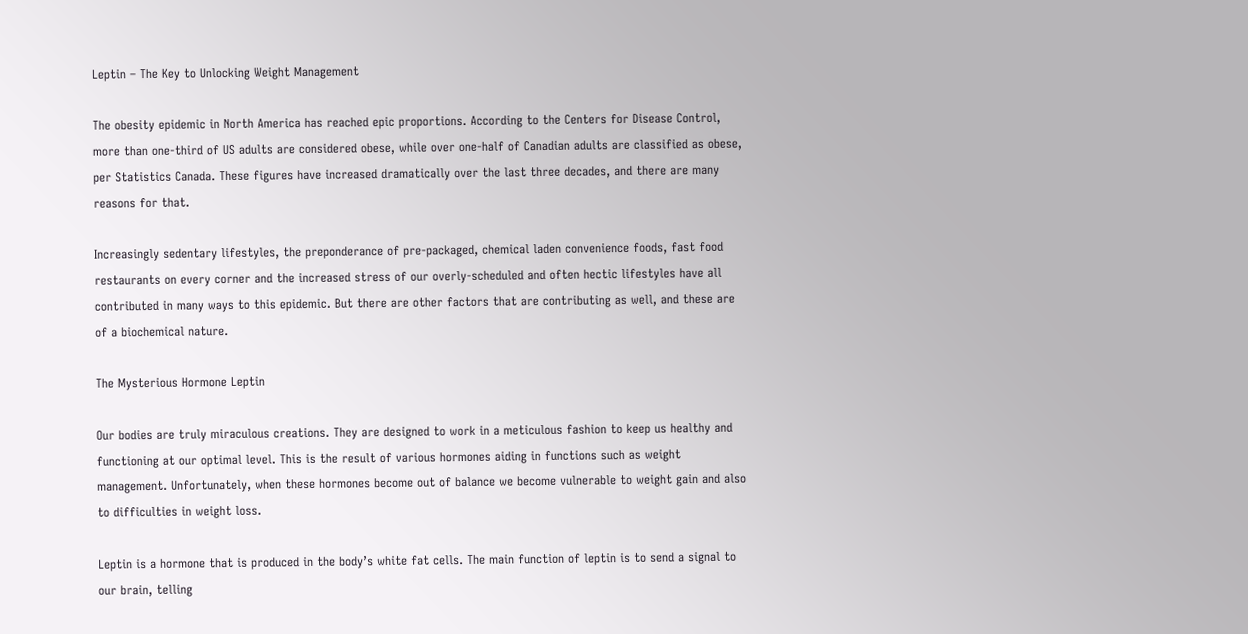Leptin – The Key to Unlocking Weight Management

The obesity epidemic in North America has reached epic proportions. According to the Centers for Disease Control, more than one-third of US adults are considered obese, while over one-half of Canadian adults are classified as obese, per Statistics Canada. These figures have increased dramatically over the last three decades, and there are many reasons for that.

Increasingly sedentary lifestyles, the preponderance of pre-packaged, chemical laden convenience foods, fast food restaurants on every corner and the increased stress of our overly-scheduled and often hectic lifestyles have all contributed in many ways to this epidemic. But there are other factors that are contributing as well, and these are of a biochemical nature.

The Mysterious Hormone Leptin

Our bodies are truly miraculous creations. They are designed to work in a meticulous fashion to keep us healthy and functioning at our optimal level. This is the result of various hormones aiding in functions such as weight management. Unfortunately, when these hormones become out of balance we become vulnerable to weight gain and also to difficulties in weight loss.

Leptin is a hormone that is produced in the body’s white fat cells. The main function of leptin is to send a signal to our brain, telling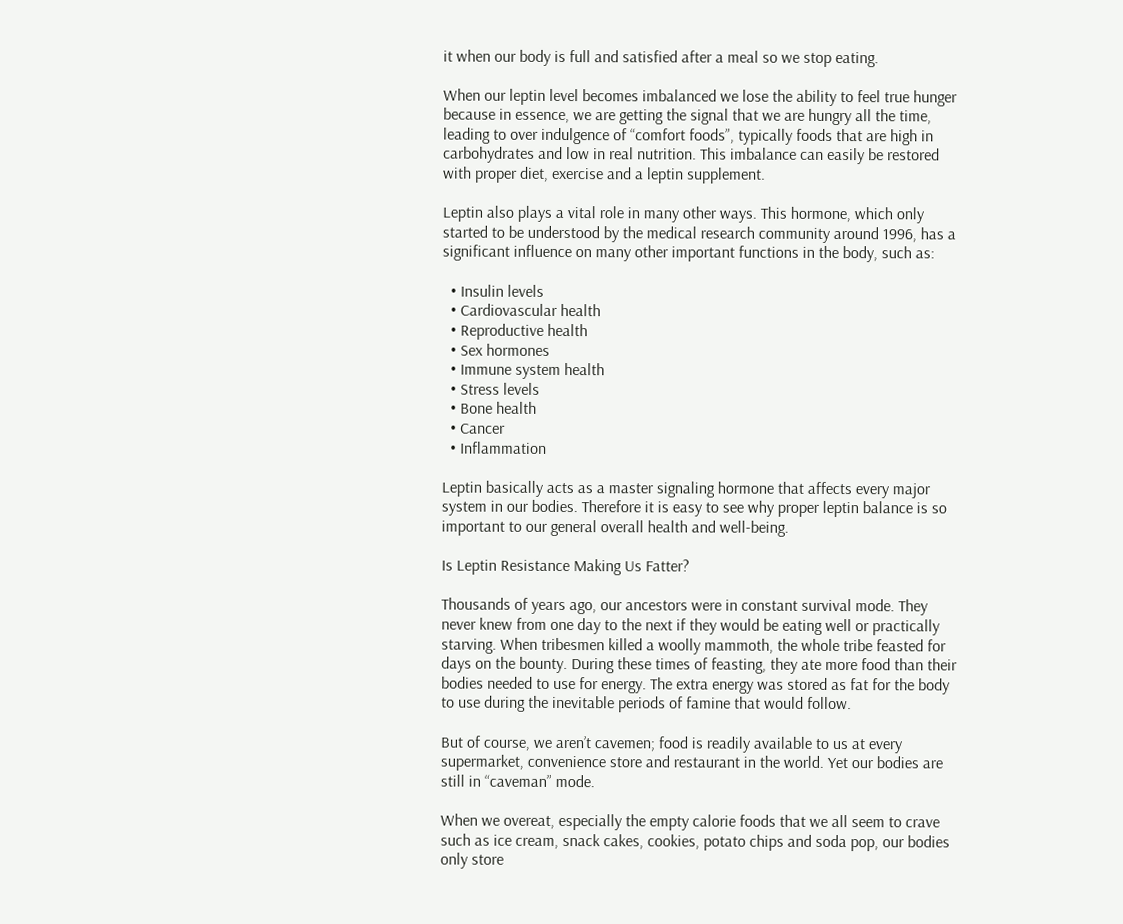it when our body is full and satisfied after a meal so we stop eating.

When our leptin level becomes imbalanced we lose the ability to feel true hunger because in essence, we are getting the signal that we are hungry all the time, leading to over indulgence of “comfort foods”, typically foods that are high in carbohydrates and low in real nutrition. This imbalance can easily be restored with proper diet, exercise and a leptin supplement.

Leptin also plays a vital role in many other ways. This hormone, which only started to be understood by the medical research community around 1996, has a significant influence on many other important functions in the body, such as:

  • Insulin levels
  • Cardiovascular health
  • Reproductive health
  • Sex hormones
  • Immune system health
  • Stress levels
  • Bone health
  • Cancer
  • Inflammation

Leptin basically acts as a master signaling hormone that affects every major system in our bodies. Therefore it is easy to see why proper leptin balance is so important to our general overall health and well-being.

Is Leptin Resistance Making Us Fatter?

Thousands of years ago, our ancestors were in constant survival mode. They never knew from one day to the next if they would be eating well or practically starving. When tribesmen killed a woolly mammoth, the whole tribe feasted for days on the bounty. During these times of feasting, they ate more food than their bodies needed to use for energy. The extra energy was stored as fat for the body to use during the inevitable periods of famine that would follow.

But of course, we aren’t cavemen; food is readily available to us at every supermarket, convenience store and restaurant in the world. Yet our bodies are still in “caveman” mode.

When we overeat, especially the empty calorie foods that we all seem to crave such as ice cream, snack cakes, cookies, potato chips and soda pop, our bodies only store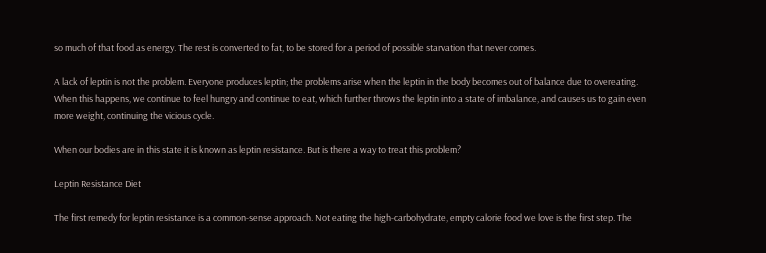so much of that food as energy. The rest is converted to fat, to be stored for a period of possible starvation that never comes.

A lack of leptin is not the problem. Everyone produces leptin; the problems arise when the leptin in the body becomes out of balance due to overeating. When this happens, we continue to feel hungry and continue to eat, which further throws the leptin into a state of imbalance, and causes us to gain even more weight, continuing the vicious cycle.

When our bodies are in this state it is known as leptin resistance. But is there a way to treat this problem?

Leptin Resistance Diet

The first remedy for leptin resistance is a common-sense approach. Not eating the high-carbohydrate, empty calorie food we love is the first step. The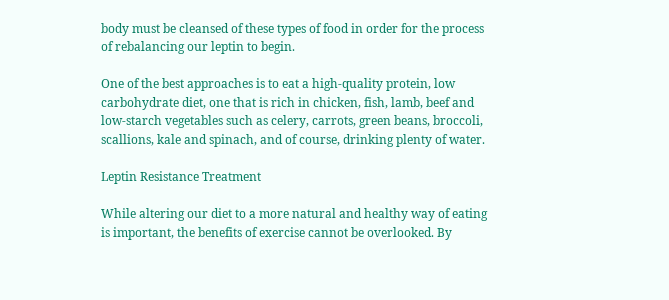body must be cleansed of these types of food in order for the process of rebalancing our leptin to begin.

One of the best approaches is to eat a high-quality protein, low carbohydrate diet, one that is rich in chicken, fish, lamb, beef and low-starch vegetables such as celery, carrots, green beans, broccoli, scallions, kale and spinach, and of course, drinking plenty of water.

Leptin Resistance Treatment

While altering our diet to a more natural and healthy way of eating is important, the benefits of exercise cannot be overlooked. By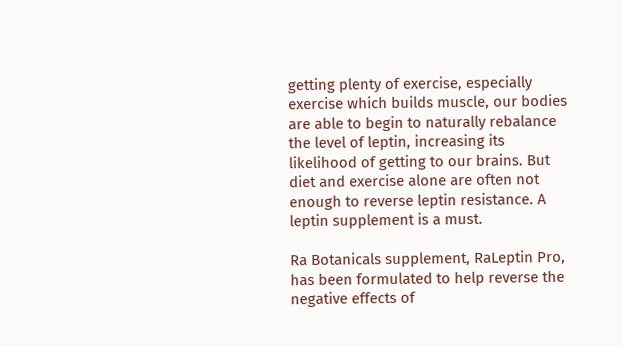getting plenty of exercise, especially exercise which builds muscle, our bodies are able to begin to naturally rebalance the level of leptin, increasing its likelihood of getting to our brains. But diet and exercise alone are often not enough to reverse leptin resistance. A leptin supplement is a must.

Ra Botanicals supplement, RaLeptin Pro, has been formulated to help reverse the negative effects of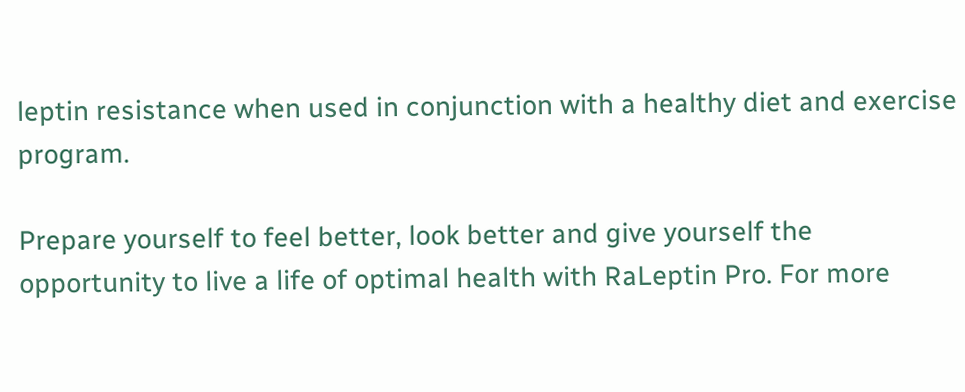leptin resistance when used in conjunction with a healthy diet and exercise program.

Prepare yourself to feel better, look better and give yourself the opportunity to live a life of optimal health with RaLeptin Pro. For more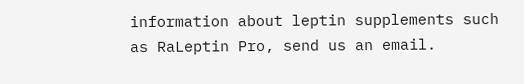information about leptin supplements such as RaLeptin Pro, send us an email.